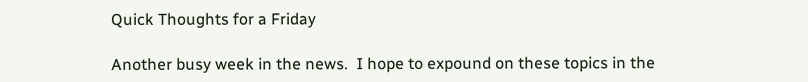Quick Thoughts for a Friday

Another busy week in the news.  I hope to expound on these topics in the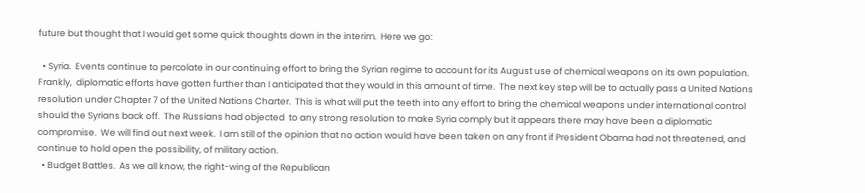future but thought that I would get some quick thoughts down in the interim.  Here we go:

  • Syria.  Events continue to percolate in our continuing effort to bring the Syrian regime to account for its August use of chemical weapons on its own population.  Frankly,  diplomatic efforts have gotten further than I anticipated that they would in this amount of time.  The next key step will be to actually pass a United Nations resolution under Chapter 7 of the United Nations Charter.  This is what will put the teeth into any effort to bring the chemical weapons under international control should the Syrians back off.  The Russians had objected  to any strong resolution to make Syria comply but it appears there may have been a diplomatic compromise.  We will find out next week.  I am still of the opinion that no action would have been taken on any front if President Obama had not threatened, and continue to hold open the possibility, of military action.
  • Budget Battles.  As we all know, the right-wing of the Republican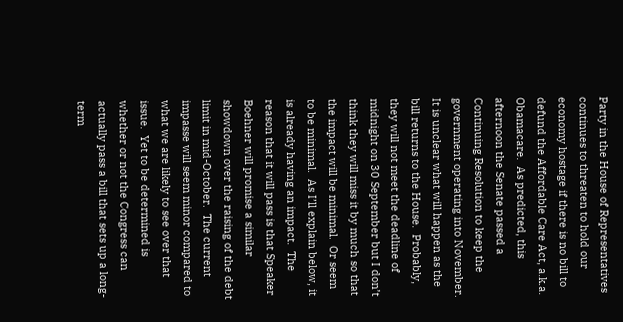Party in the House of Representatives continues to threaten to hold our economy hostage if there is no bill to defund the Affordable Care Act, a.k.a. Obamacare.  As predicted, this afternoon the Senate passed a Continuing Resolution to keep the government operating into November.  It is unclear what will happen as the bill returns to the House.  Probably, they will not meet the deadline of midnight on 30 September but I don’t think they will miss it by much so that the impact will be minimal.  Or seem to be minimal.  As I’ll explain below, it is already having an impact.  The reason that it will pass is that Speaker Boehner will promise a similar showdown over the raising of the debt limit in mid-October.  The current impasse will seem minor compared to what we are likely to see over that issue.  Yet to be determined is whether or not the Congress can actually pass a bill that sets up a long-term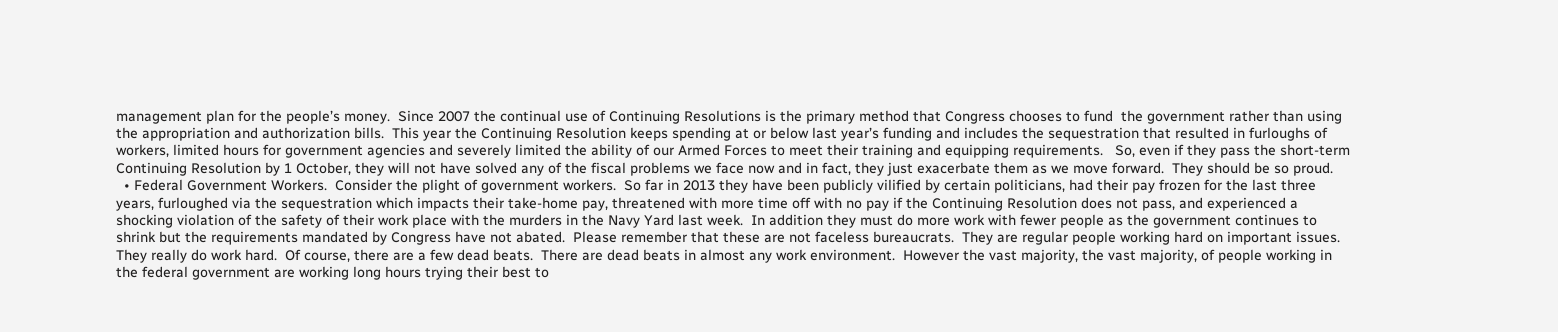management plan for the people’s money.  Since 2007 the continual use of Continuing Resolutions is the primary method that Congress chooses to fund  the government rather than using the appropriation and authorization bills.  This year the Continuing Resolution keeps spending at or below last year’s funding and includes the sequestration that resulted in furloughs of workers, limited hours for government agencies and severely limited the ability of our Armed Forces to meet their training and equipping requirements.   So, even if they pass the short-term Continuing Resolution by 1 October, they will not have solved any of the fiscal problems we face now and in fact, they just exacerbate them as we move forward.  They should be so proud.
  • Federal Government Workers.  Consider the plight of government workers.  So far in 2013 they have been publicly vilified by certain politicians, had their pay frozen for the last three years, furloughed via the sequestration which impacts their take-home pay, threatened with more time off with no pay if the Continuing Resolution does not pass, and experienced a shocking violation of the safety of their work place with the murders in the Navy Yard last week.  In addition they must do more work with fewer people as the government continues to shrink but the requirements mandated by Congress have not abated.  Please remember that these are not faceless bureaucrats.  They are regular people working hard on important issues.  They really do work hard.  Of course, there are a few dead beats.  There are dead beats in almost any work environment.  However the vast majority, the vast majority, of people working in the federal government are working long hours trying their best to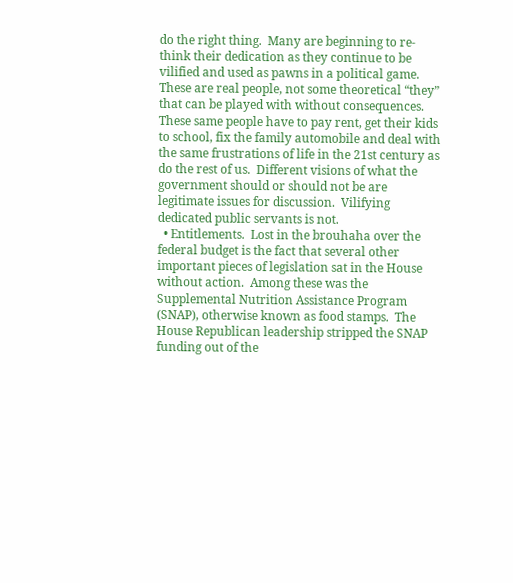do the right thing.  Many are beginning to re-think their dedication as they continue to be vilified and used as pawns in a political game.  These are real people, not some theoretical “they” that can be played with without consequences.  These same people have to pay rent, get their kids to school, fix the family automobile and deal with the same frustrations of life in the 21st century as do the rest of us.  Different visions of what the government should or should not be are legitimate issues for discussion.  Vilifying dedicated public servants is not.
  • Entitlements.  Lost in the brouhaha over the federal budget is the fact that several other important pieces of legislation sat in the House without action.  Among these was the Supplemental Nutrition Assistance Program (SNAP), otherwise known as food stamps.  The House Republican leadership stripped the SNAP funding out of the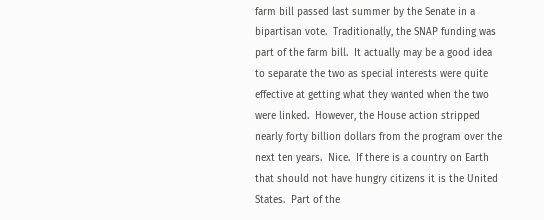farm bill passed last summer by the Senate in a bipartisan vote.  Traditionally, the SNAP funding was part of the farm bill.  It actually may be a good idea to separate the two as special interests were quite effective at getting what they wanted when the two were linked.  However, the House action stripped nearly forty billion dollars from the program over the next ten years.  Nice.  If there is a country on Earth that should not have hungry citizens it is the United States.  Part of the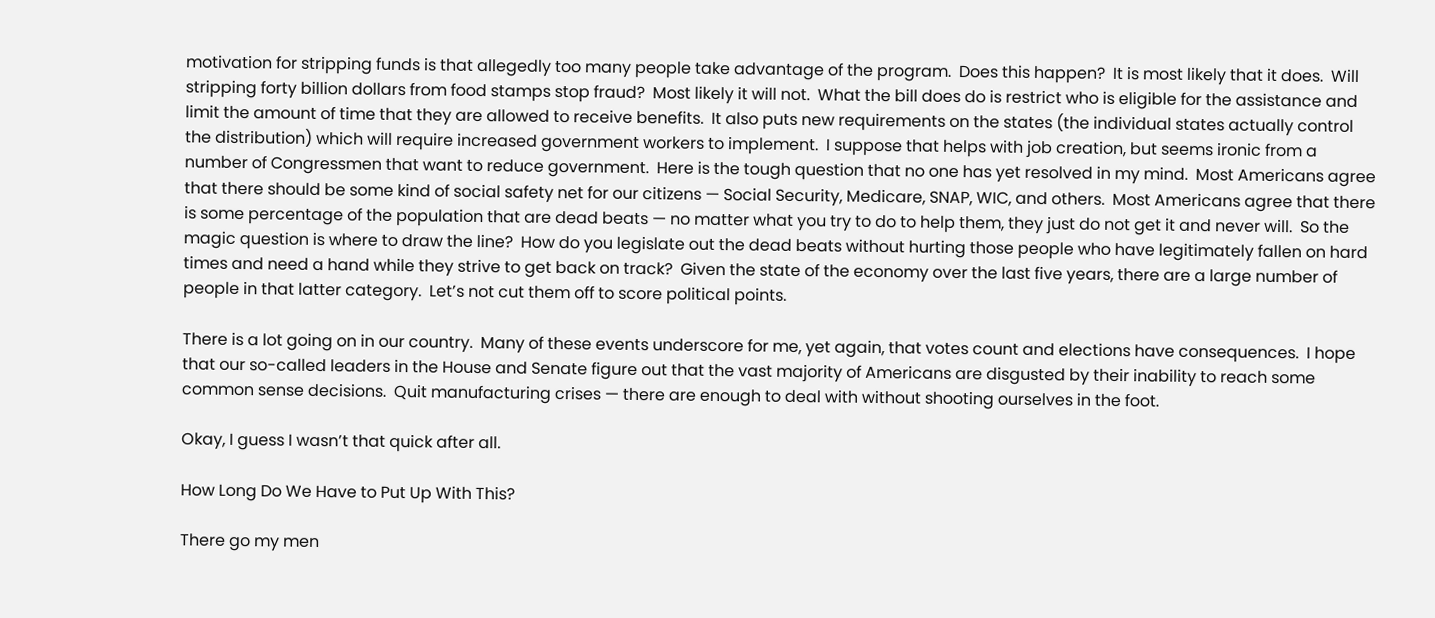motivation for stripping funds is that allegedly too many people take advantage of the program.  Does this happen?  It is most likely that it does.  Will stripping forty billion dollars from food stamps stop fraud?  Most likely it will not.  What the bill does do is restrict who is eligible for the assistance and limit the amount of time that they are allowed to receive benefits.  It also puts new requirements on the states (the individual states actually control the distribution) which will require increased government workers to implement.  I suppose that helps with job creation, but seems ironic from a number of Congressmen that want to reduce government.  Here is the tough question that no one has yet resolved in my mind.  Most Americans agree that there should be some kind of social safety net for our citizens — Social Security, Medicare, SNAP, WIC, and others.  Most Americans agree that there is some percentage of the population that are dead beats — no matter what you try to do to help them, they just do not get it and never will.  So the magic question is where to draw the line?  How do you legislate out the dead beats without hurting those people who have legitimately fallen on hard times and need a hand while they strive to get back on track?  Given the state of the economy over the last five years, there are a large number of people in that latter category.  Let’s not cut them off to score political points.

There is a lot going on in our country.  Many of these events underscore for me, yet again, that votes count and elections have consequences.  I hope that our so-called leaders in the House and Senate figure out that the vast majority of Americans are disgusted by their inability to reach some common sense decisions.  Quit manufacturing crises — there are enough to deal with without shooting ourselves in the foot.

Okay, I guess I wasn’t that quick after all.

How Long Do We Have to Put Up With This?

There go my men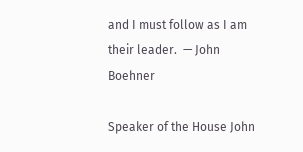and I must follow as I am their leader.  — John Boehner

Speaker of the House John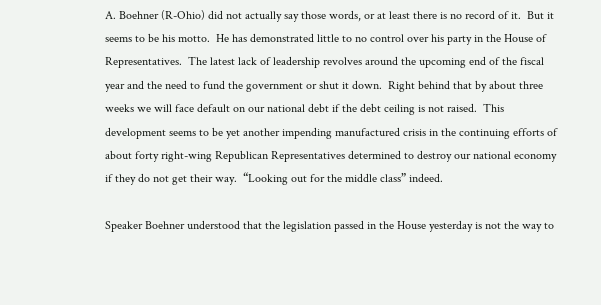A. Boehner (R-Ohio) did not actually say those words, or at least there is no record of it.  But it seems to be his motto.  He has demonstrated little to no control over his party in the House of Representatives.  The latest lack of leadership revolves around the upcoming end of the fiscal year and the need to fund the government or shut it down.  Right behind that by about three weeks we will face default on our national debt if the debt ceiling is not raised.  This development seems to be yet another impending manufactured crisis in the continuing efforts of about forty right-wing Republican Representatives determined to destroy our national economy if they do not get their way.  “Looking out for the middle class” indeed.

Speaker Boehner understood that the legislation passed in the House yesterday is not the way to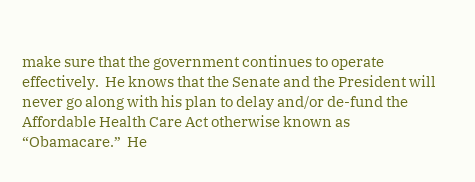make sure that the government continues to operate effectively.  He knows that the Senate and the President will never go along with his plan to delay and/or de-fund the Affordable Health Care Act otherwise known as “Obamacare.”  He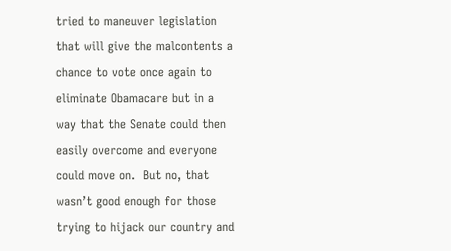tried to maneuver legislation that will give the malcontents a chance to vote once again to eliminate Obamacare but in a way that the Senate could then easily overcome and everyone could move on.  But no, that wasn’t good enough for those trying to hijack our country and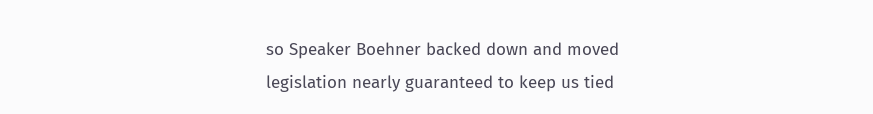so Speaker Boehner backed down and moved legislation nearly guaranteed to keep us tied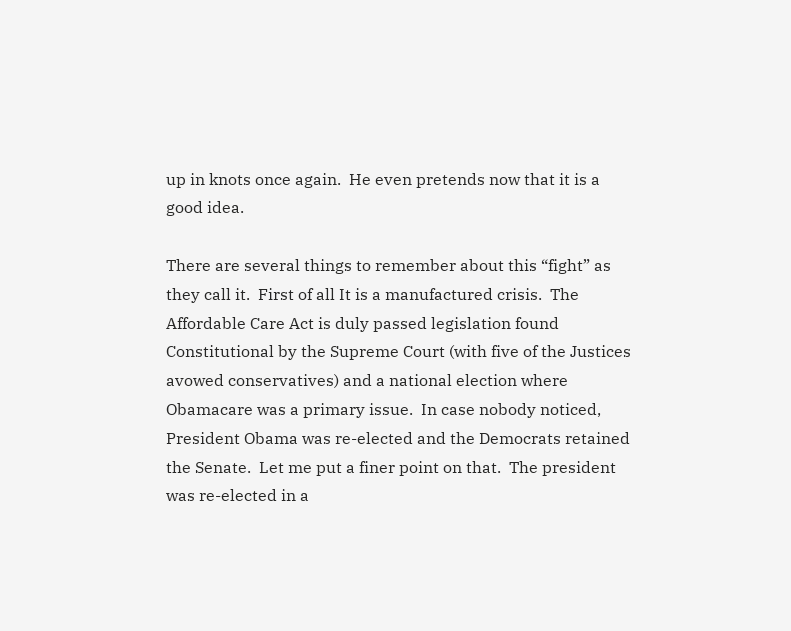up in knots once again.  He even pretends now that it is a good idea.

There are several things to remember about this “fight” as they call it.  First of all It is a manufactured crisis.  The Affordable Care Act is duly passed legislation found Constitutional by the Supreme Court (with five of the Justices avowed conservatives) and a national election where Obamacare was a primary issue.  In case nobody noticed, President Obama was re-elected and the Democrats retained the Senate.  Let me put a finer point on that.  The president was re-elected in a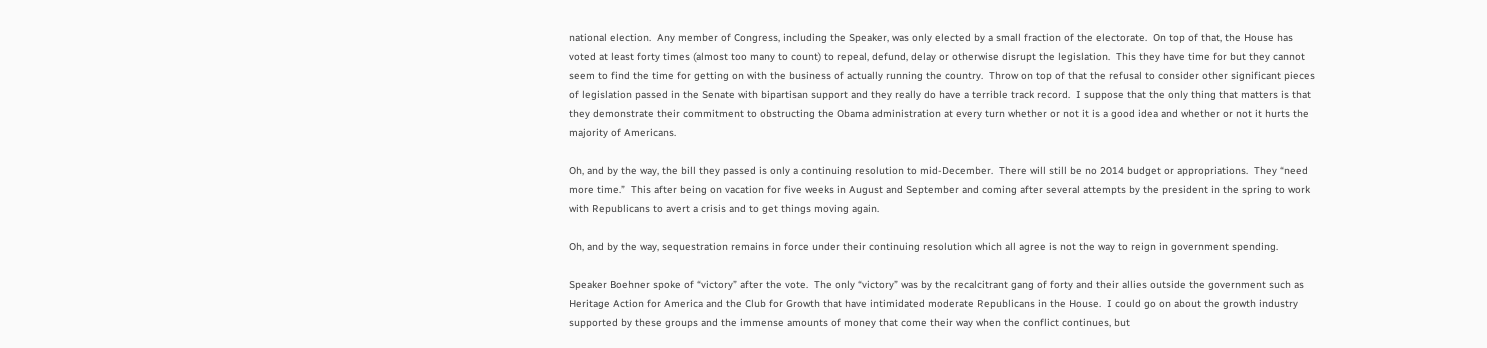national election.  Any member of Congress, including the Speaker, was only elected by a small fraction of the electorate.  On top of that, the House has voted at least forty times (almost too many to count) to repeal, defund, delay or otherwise disrupt the legislation.  This they have time for but they cannot seem to find the time for getting on with the business of actually running the country.  Throw on top of that the refusal to consider other significant pieces of legislation passed in the Senate with bipartisan support and they really do have a terrible track record.  I suppose that the only thing that matters is that they demonstrate their commitment to obstructing the Obama administration at every turn whether or not it is a good idea and whether or not it hurts the majority of Americans.

Oh, and by the way, the bill they passed is only a continuing resolution to mid-December.  There will still be no 2014 budget or appropriations.  They “need more time.”  This after being on vacation for five weeks in August and September and coming after several attempts by the president in the spring to work with Republicans to avert a crisis and to get things moving again.

Oh, and by the way, sequestration remains in force under their continuing resolution which all agree is not the way to reign in government spending.

Speaker Boehner spoke of “victory” after the vote.  The only “victory” was by the recalcitrant gang of forty and their allies outside the government such as Heritage Action for America and the Club for Growth that have intimidated moderate Republicans in the House.  I could go on about the growth industry supported by these groups and the immense amounts of money that come their way when the conflict continues, but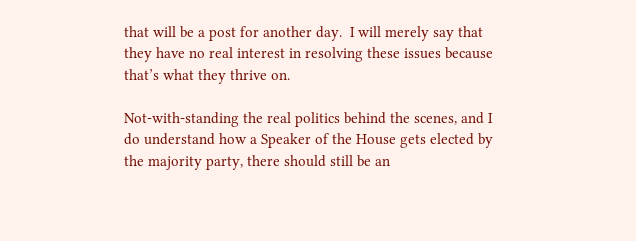that will be a post for another day.  I will merely say that they have no real interest in resolving these issues because that’s what they thrive on.

Not-with-standing the real politics behind the scenes, and I do understand how a Speaker of the House gets elected by the majority party, there should still be an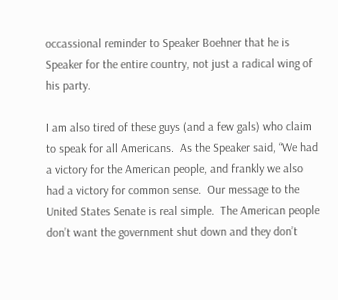occassional reminder to Speaker Boehner that he is Speaker for the entire country, not just a radical wing of his party.

I am also tired of these guys (and a few gals) who claim to speak for all Americans.  As the Speaker said, “We had a victory for the American people, and frankly we also had a victory for common sense.  Our message to the United States Senate is real simple.  The American people don’t want the government shut down and they don’t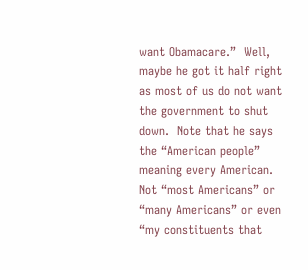want Obamacare.”  Well, maybe he got it half right as most of us do not want the government to shut down.  Note that he says the “American people” meaning every American.  Not “most Americans” or “many Americans” or even “my constituents that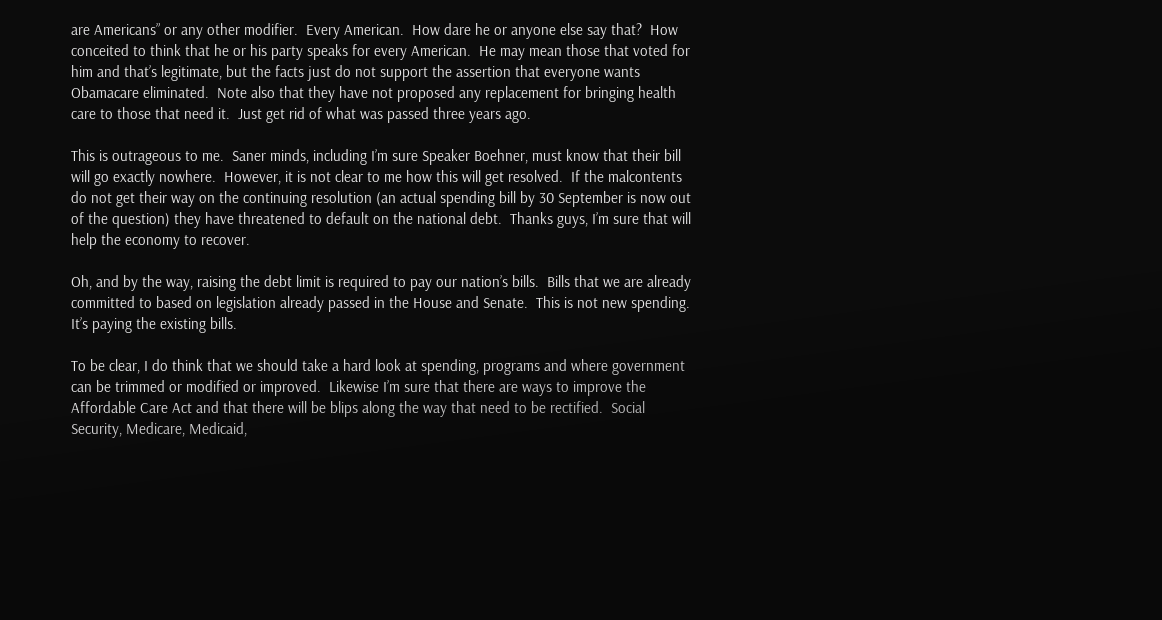are Americans” or any other modifier.  Every American.  How dare he or anyone else say that?  How conceited to think that he or his party speaks for every American.  He may mean those that voted for him and that’s legitimate, but the facts just do not support the assertion that everyone wants Obamacare eliminated.  Note also that they have not proposed any replacement for bringing health care to those that need it.  Just get rid of what was passed three years ago.

This is outrageous to me.  Saner minds, including I’m sure Speaker Boehner, must know that their bill will go exactly nowhere.  However, it is not clear to me how this will get resolved.  If the malcontents do not get their way on the continuing resolution (an actual spending bill by 30 September is now out of the question) they have threatened to default on the national debt.  Thanks guys, I’m sure that will help the economy to recover.

Oh, and by the way, raising the debt limit is required to pay our nation’s bills.  Bills that we are already committed to based on legislation already passed in the House and Senate.  This is not new spending.  It’s paying the existing bills.

To be clear, I do think that we should take a hard look at spending, programs and where government can be trimmed or modified or improved.  Likewise I’m sure that there are ways to improve the Affordable Care Act and that there will be blips along the way that need to be rectified.  Social Security, Medicare, Medicaid,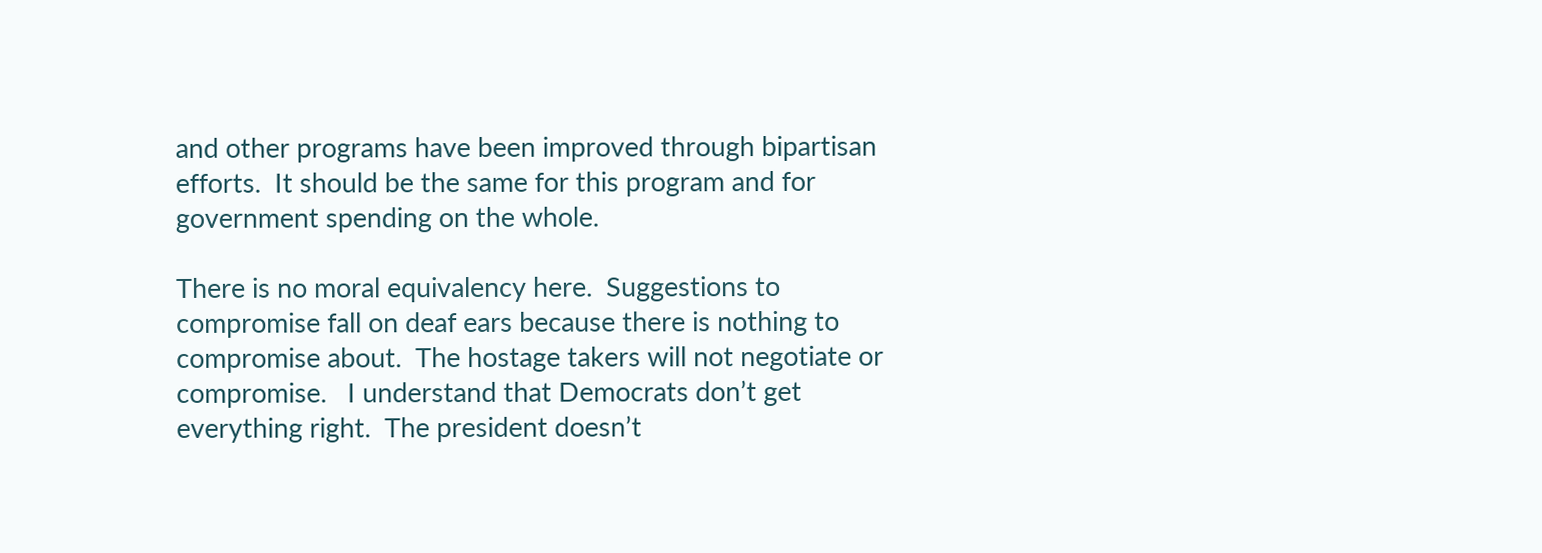and other programs have been improved through bipartisan efforts.  It should be the same for this program and for government spending on the whole.

There is no moral equivalency here.  Suggestions to compromise fall on deaf ears because there is nothing to compromise about.  The hostage takers will not negotiate or compromise.   I understand that Democrats don’t get everything right.  The president doesn’t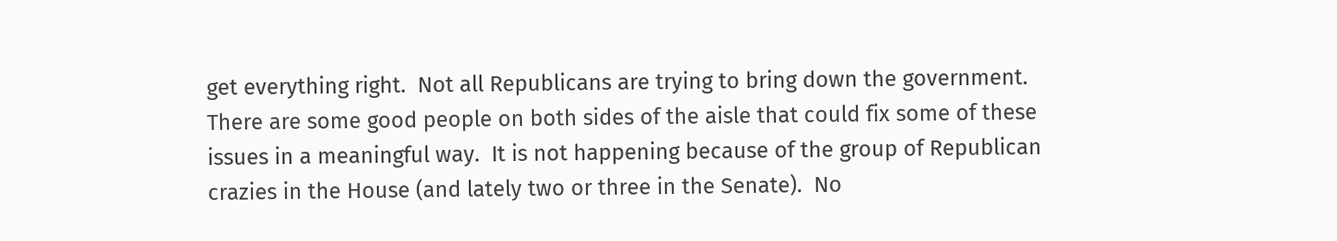get everything right.  Not all Republicans are trying to bring down the government.  There are some good people on both sides of the aisle that could fix some of these issues in a meaningful way.  It is not happening because of the group of Republican crazies in the House (and lately two or three in the Senate).  No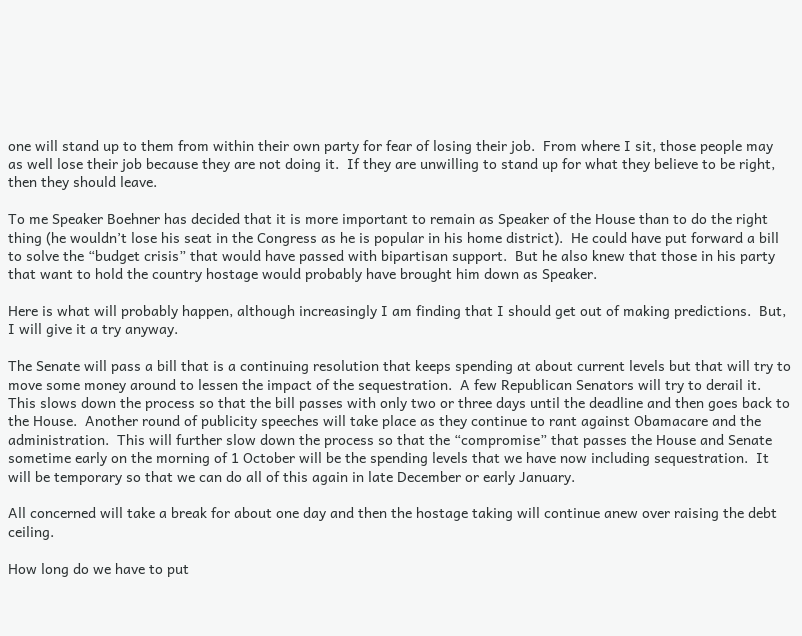one will stand up to them from within their own party for fear of losing their job.  From where I sit, those people may as well lose their job because they are not doing it.  If they are unwilling to stand up for what they believe to be right, then they should leave.

To me Speaker Boehner has decided that it is more important to remain as Speaker of the House than to do the right thing (he wouldn’t lose his seat in the Congress as he is popular in his home district).  He could have put forward a bill to solve the “budget crisis” that would have passed with bipartisan support.  But he also knew that those in his party that want to hold the country hostage would probably have brought him down as Speaker.

Here is what will probably happen, although increasingly I am finding that I should get out of making predictions.  But, I will give it a try anyway.

The Senate will pass a bill that is a continuing resolution that keeps spending at about current levels but that will try to move some money around to lessen the impact of the sequestration.  A few Republican Senators will try to derail it.  This slows down the process so that the bill passes with only two or three days until the deadline and then goes back to the House.  Another round of publicity speeches will take place as they continue to rant against Obamacare and the administration.  This will further slow down the process so that the “compromise” that passes the House and Senate sometime early on the morning of 1 October will be the spending levels that we have now including sequestration.  It will be temporary so that we can do all of this again in late December or early January.

All concerned will take a break for about one day and then the hostage taking will continue anew over raising the debt ceiling.

How long do we have to put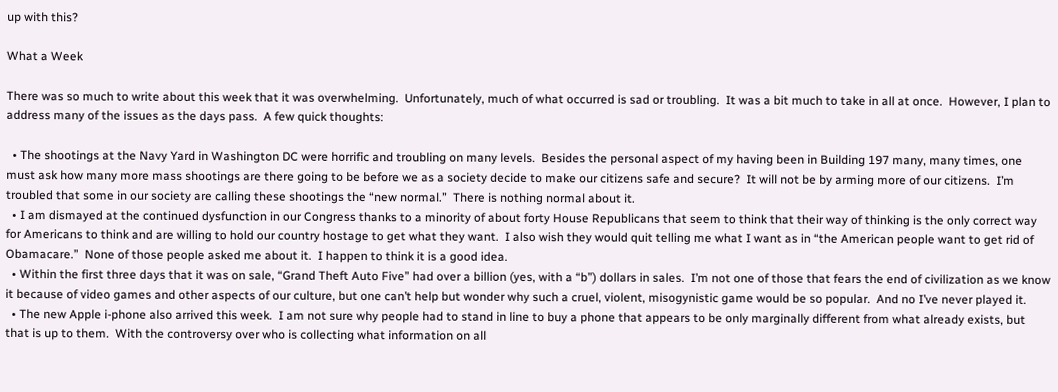up with this?

What a Week

There was so much to write about this week that it was overwhelming.  Unfortunately, much of what occurred is sad or troubling.  It was a bit much to take in all at once.  However, I plan to address many of the issues as the days pass.  A few quick thoughts:

  • The shootings at the Navy Yard in Washington DC were horrific and troubling on many levels.  Besides the personal aspect of my having been in Building 197 many, many times, one must ask how many more mass shootings are there going to be before we as a society decide to make our citizens safe and secure?  It will not be by arming more of our citizens.  I’m troubled that some in our society are calling these shootings the “new normal.”  There is nothing normal about it.
  • I am dismayed at the continued dysfunction in our Congress thanks to a minority of about forty House Republicans that seem to think that their way of thinking is the only correct way for Americans to think and are willing to hold our country hostage to get what they want.  I also wish they would quit telling me what I want as in “the American people want to get rid of Obamacare.”  None of those people asked me about it.  I happen to think it is a good idea.
  • Within the first three days that it was on sale, “Grand Theft Auto Five” had over a billion (yes, with a “b”) dollars in sales.  I’m not one of those that fears the end of civilization as we know it because of video games and other aspects of our culture, but one can’t help but wonder why such a cruel, violent, misogynistic game would be so popular.  And no I’ve never played it.
  • The new Apple i-phone also arrived this week.  I am not sure why people had to stand in line to buy a phone that appears to be only marginally different from what already exists, but that is up to them.  With the controversy over who is collecting what information on all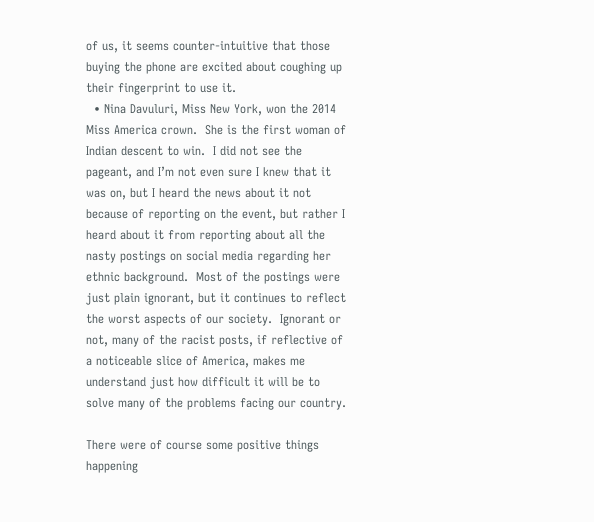of us, it seems counter-intuitive that those buying the phone are excited about coughing up their fingerprint to use it.
  • Nina Davuluri, Miss New York, won the 2014 Miss America crown.  She is the first woman of Indian descent to win.  I did not see the pageant, and I’m not even sure I knew that it was on, but I heard the news about it not because of reporting on the event, but rather I heard about it from reporting about all the nasty postings on social media regarding her ethnic background.  Most of the postings were just plain ignorant, but it continues to reflect the worst aspects of our society.  Ignorant or not, many of the racist posts, if reflective of a noticeable slice of America, makes me understand just how difficult it will be to solve many of the problems facing our country.

There were of course some positive things happening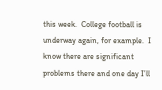this week.  College football is underway again, for example.  I know there are significant problems there and one day I’ll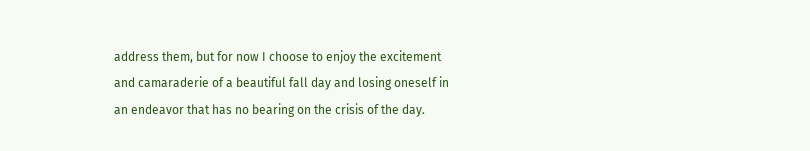address them, but for now I choose to enjoy the excitement and camaraderie of a beautiful fall day and losing oneself in an endeavor that has no bearing on the crisis of the day.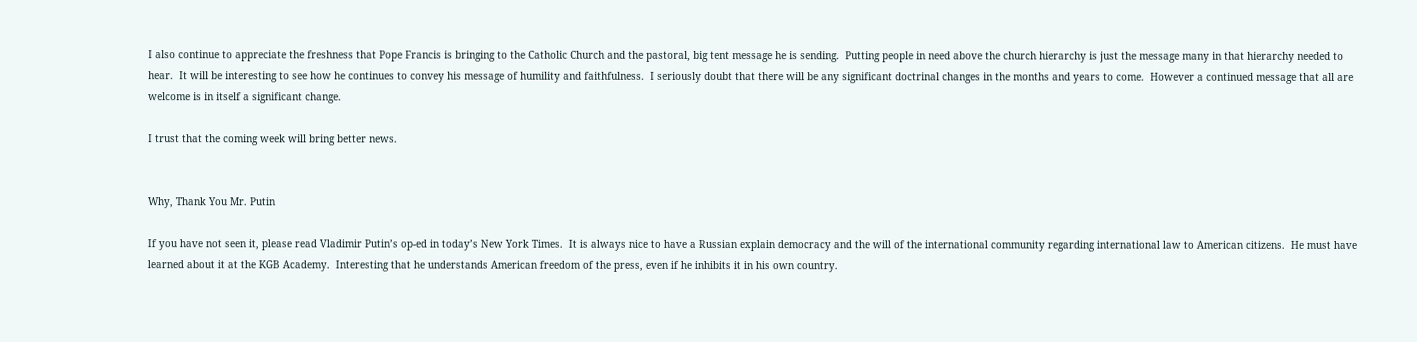I also continue to appreciate the freshness that Pope Francis is bringing to the Catholic Church and the pastoral, big tent message he is sending.  Putting people in need above the church hierarchy is just the message many in that hierarchy needed to hear.  It will be interesting to see how he continues to convey his message of humility and faithfulness.  I seriously doubt that there will be any significant doctrinal changes in the months and years to come.  However a continued message that all are welcome is in itself a significant change.

I trust that the coming week will bring better news.


Why, Thank You Mr. Putin

If you have not seen it, please read Vladimir Putin’s op-ed in today’s New York Times.  It is always nice to have a Russian explain democracy and the will of the international community regarding international law to American citizens.  He must have learned about it at the KGB Academy.  Interesting that he understands American freedom of the press, even if he inhibits it in his own country.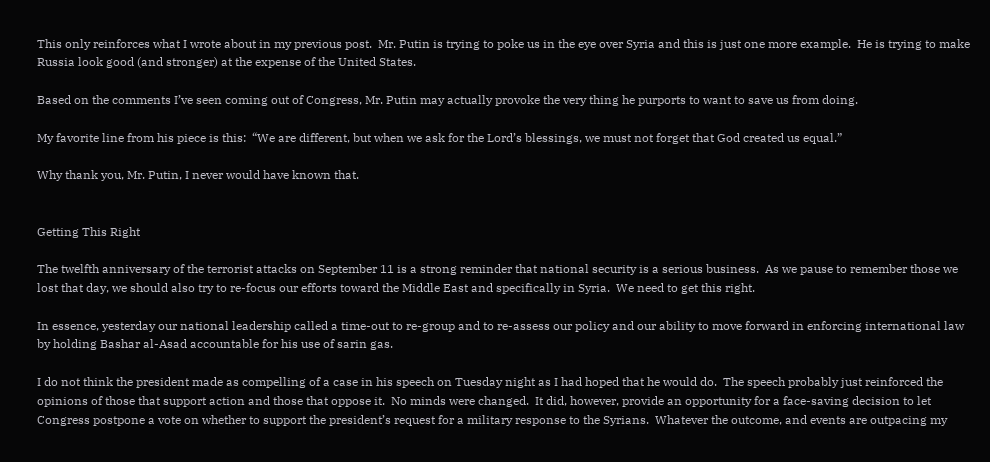This only reinforces what I wrote about in my previous post.  Mr. Putin is trying to poke us in the eye over Syria and this is just one more example.  He is trying to make Russia look good (and stronger) at the expense of the United States.

Based on the comments I’ve seen coming out of Congress, Mr. Putin may actually provoke the very thing he purports to want to save us from doing.

My favorite line from his piece is this:  “We are different, but when we ask for the Lord’s blessings, we must not forget that God created us equal.”

Why thank you, Mr. Putin, I never would have known that.


Getting This Right

The twelfth anniversary of the terrorist attacks on September 11 is a strong reminder that national security is a serious business.  As we pause to remember those we lost that day, we should also try to re-focus our efforts toward the Middle East and specifically in Syria.  We need to get this right.

In essence, yesterday our national leadership called a time-out to re-group and to re-assess our policy and our ability to move forward in enforcing international law by holding Bashar al-Asad accountable for his use of sarin gas.

I do not think the president made as compelling of a case in his speech on Tuesday night as I had hoped that he would do.  The speech probably just reinforced the opinions of those that support action and those that oppose it.  No minds were changed.  It did, however, provide an opportunity for a face-saving decision to let Congress postpone a vote on whether to support the president’s request for a military response to the Syrians.  Whatever the outcome, and events are outpacing my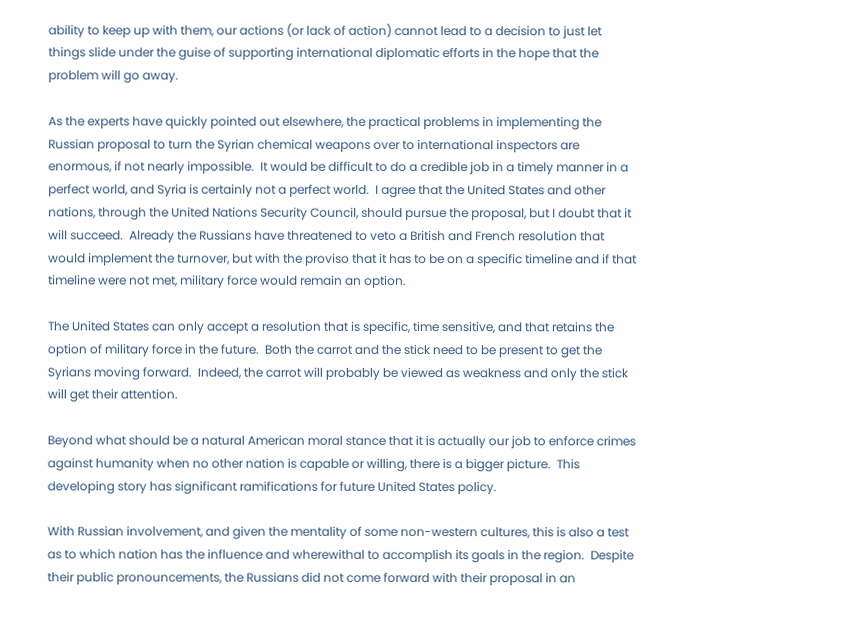ability to keep up with them, our actions (or lack of action) cannot lead to a decision to just let things slide under the guise of supporting international diplomatic efforts in the hope that the problem will go away.

As the experts have quickly pointed out elsewhere, the practical problems in implementing the Russian proposal to turn the Syrian chemical weapons over to international inspectors are enormous, if not nearly impossible.  It would be difficult to do a credible job in a timely manner in a perfect world, and Syria is certainly not a perfect world.  I agree that the United States and other nations, through the United Nations Security Council, should pursue the proposal, but I doubt that it will succeed.  Already the Russians have threatened to veto a British and French resolution that would implement the turnover, but with the proviso that it has to be on a specific timeline and if that timeline were not met, military force would remain an option.

The United States can only accept a resolution that is specific, time sensitive, and that retains the option of military force in the future.  Both the carrot and the stick need to be present to get the Syrians moving forward.  Indeed, the carrot will probably be viewed as weakness and only the stick will get their attention.

Beyond what should be a natural American moral stance that it is actually our job to enforce crimes against humanity when no other nation is capable or willing, there is a bigger picture.  This developing story has significant ramifications for future United States policy.

With Russian involvement, and given the mentality of some non-western cultures, this is also a test as to which nation has the influence and wherewithal to accomplish its goals in the region.  Despite their public pronouncements, the Russians did not come forward with their proposal in an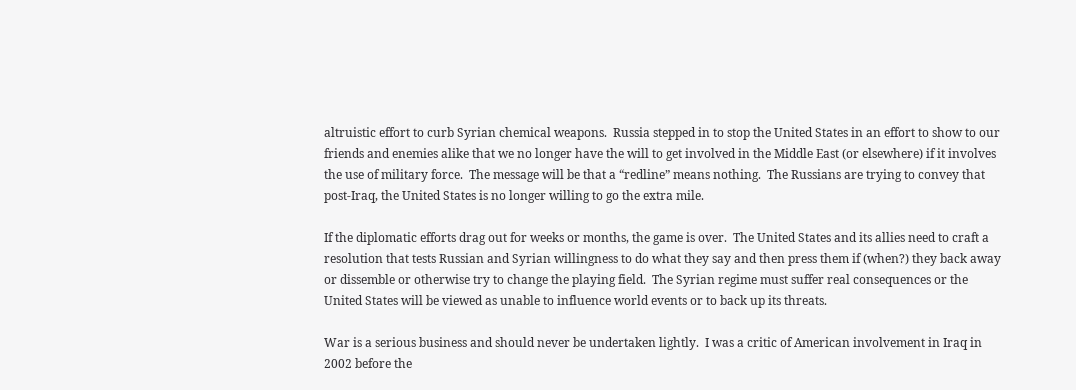altruistic effort to curb Syrian chemical weapons.  Russia stepped in to stop the United States in an effort to show to our friends and enemies alike that we no longer have the will to get involved in the Middle East (or elsewhere) if it involves the use of military force.  The message will be that a “redline” means nothing.  The Russians are trying to convey that post-Iraq, the United States is no longer willing to go the extra mile.

If the diplomatic efforts drag out for weeks or months, the game is over.  The United States and its allies need to craft a resolution that tests Russian and Syrian willingness to do what they say and then press them if (when?) they back away or dissemble or otherwise try to change the playing field.  The Syrian regime must suffer real consequences or the United States will be viewed as unable to influence world events or to back up its threats.

War is a serious business and should never be undertaken lightly.  I was a critic of American involvement in Iraq in 2002 before the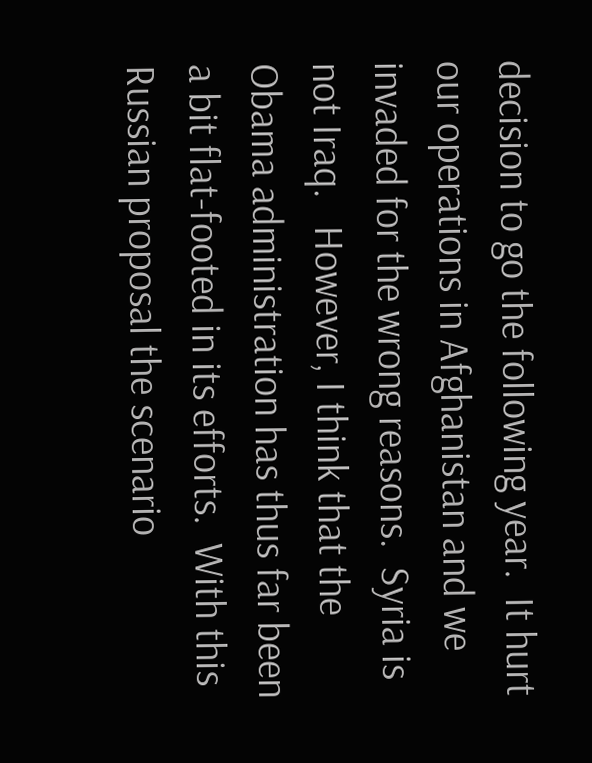decision to go the following year.  It hurt our operations in Afghanistan and we invaded for the wrong reasons.  Syria is not Iraq.   However, I think that the Obama administration has thus far been a bit flat-footed in its efforts.  With this Russian proposal the scenario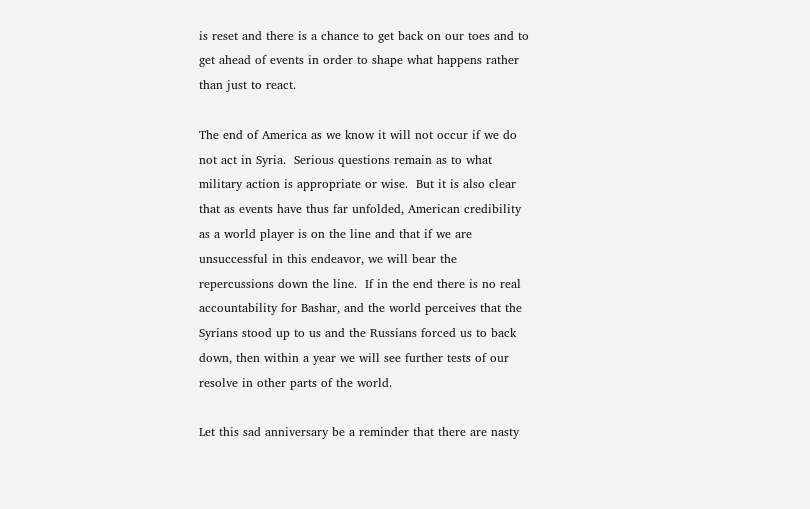is reset and there is a chance to get back on our toes and to get ahead of events in order to shape what happens rather than just to react.

The end of America as we know it will not occur if we do not act in Syria.  Serious questions remain as to what military action is appropriate or wise.  But it is also clear that as events have thus far unfolded, American credibility as a world player is on the line and that if we are unsuccessful in this endeavor, we will bear the repercussions down the line.  If in the end there is no real accountability for Bashar, and the world perceives that the Syrians stood up to us and the Russians forced us to back down, then within a year we will see further tests of our resolve in other parts of the world.

Let this sad anniversary be a reminder that there are nasty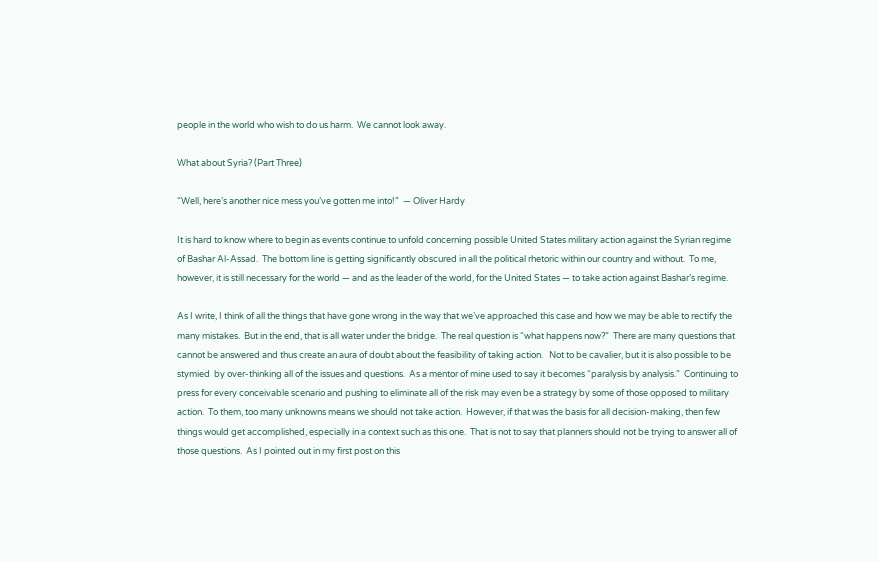people in the world who wish to do us harm.  We cannot look away.

What about Syria? (Part Three)

“Well, here’s another nice mess you’ve gotten me into!”  — Oliver Hardy

It is hard to know where to begin as events continue to unfold concerning possible United States military action against the Syrian regime of Bashar Al-Assad.  The bottom line is getting significantly obscured in all the political rhetoric within our country and without.  To me, however, it is still necessary for the world — and as the leader of the world, for the United States — to take action against Bashar’s regime.

As I write, I think of all the things that have gone wrong in the way that we’ve approached this case and how we may be able to rectify the many mistakes.  But in the end, that is all water under the bridge.  The real question is “what happens now?”  There are many questions that cannot be answered and thus create an aura of doubt about the feasibility of taking action.   Not to be cavalier, but it is also possible to be stymied  by over-thinking all of the issues and questions.  As a mentor of mine used to say it becomes “paralysis by analysis.”  Continuing to press for every conceivable scenario and pushing to eliminate all of the risk may even be a strategy by some of those opposed to military action.  To them, too many unknowns means we should not take action.  However, if that was the basis for all decision-making, then few things would get accomplished, especially in a context such as this one.  That is not to say that planners should not be trying to answer all of those questions.  As I pointed out in my first post on this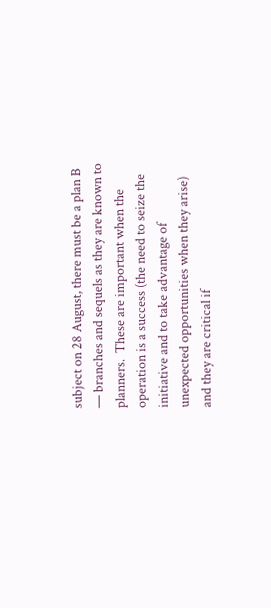subject on 28 August, there must be a plan B — branches and sequels as they are known to planners.  These are important when the operation is a success (the need to seize the initiative and to take advantage of unexpected opportunities when they arise) and they are critical if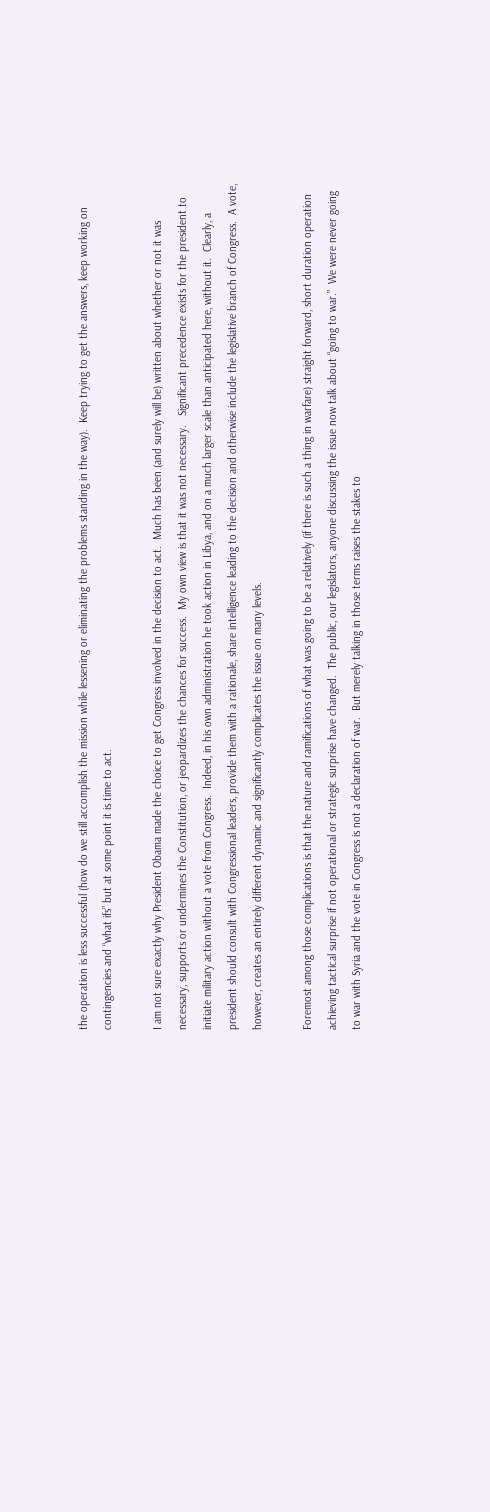the operation is less successful (how do we still accomplish the mission while lessening or eliminating the problems standing in the way).  Keep trying to get the answers, keep working on contingencies and “what ifs” but at some point it is time to act.

I am not sure exactly why President Obama made the choice to get Congress involved in the decision to act.  Much has been (and surely will be) written about whether or not it was necessary, supports or undermines the Constitution, or jeopardizes the chances for success.  My own view is that it was not necessary.   Significant precedence exists for the president to initiate military action without a vote from Congress.  Indeed, in his own administration he took action in Libya, and on a much larger scale than anticipated here, without it.  Clearly, a president should consult with Congressional leaders, provide them with a rationale, share intelligence leading to the decision and otherwise include the legislative branch of Congress.  A vote, however, creates an entirely different dynamic and significantly complicates the issue on many levels.

Foremost among those complications is that the nature and ramifications of what was going to be a relatively (if there is such a thing in warfare) straight forward, short duration operation achieving tactical surprise if not operational or strategic surprise have changed.  The public, our legislators, anyone discussing the issue now talk about “going to war.”  We were never going to war with Syria and the vote in Congress is not a declaration of war.  But merely talking in those terms raises the stakes to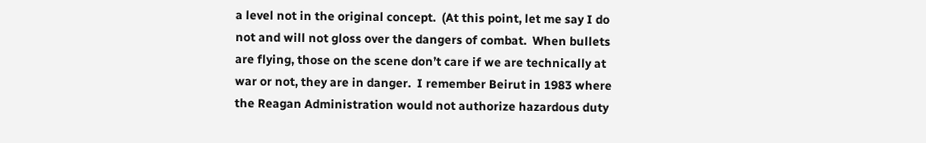a level not in the original concept.  (At this point, let me say I do not and will not gloss over the dangers of combat.  When bullets are flying, those on the scene don’t care if we are technically at war or not, they are in danger.  I remember Beirut in 1983 where the Reagan Administration would not authorize hazardous duty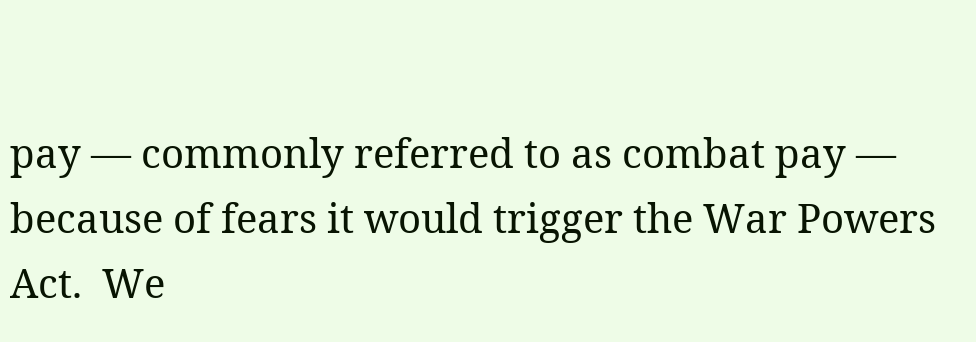pay — commonly referred to as combat pay — because of fears it would trigger the War Powers Act.  We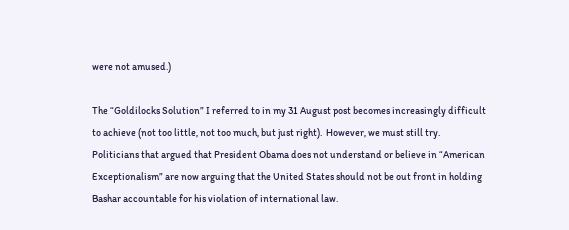were not amused.)

The “Goldilocks Solution” I referred to in my 31 August post becomes increasingly difficult to achieve (not too little, not too much, but just right).  However, we must still try.  Politicians that argued that President Obama does not understand or believe in “American Exceptionalism” are now arguing that the United States should not be out front in holding Bashar accountable for his violation of international law.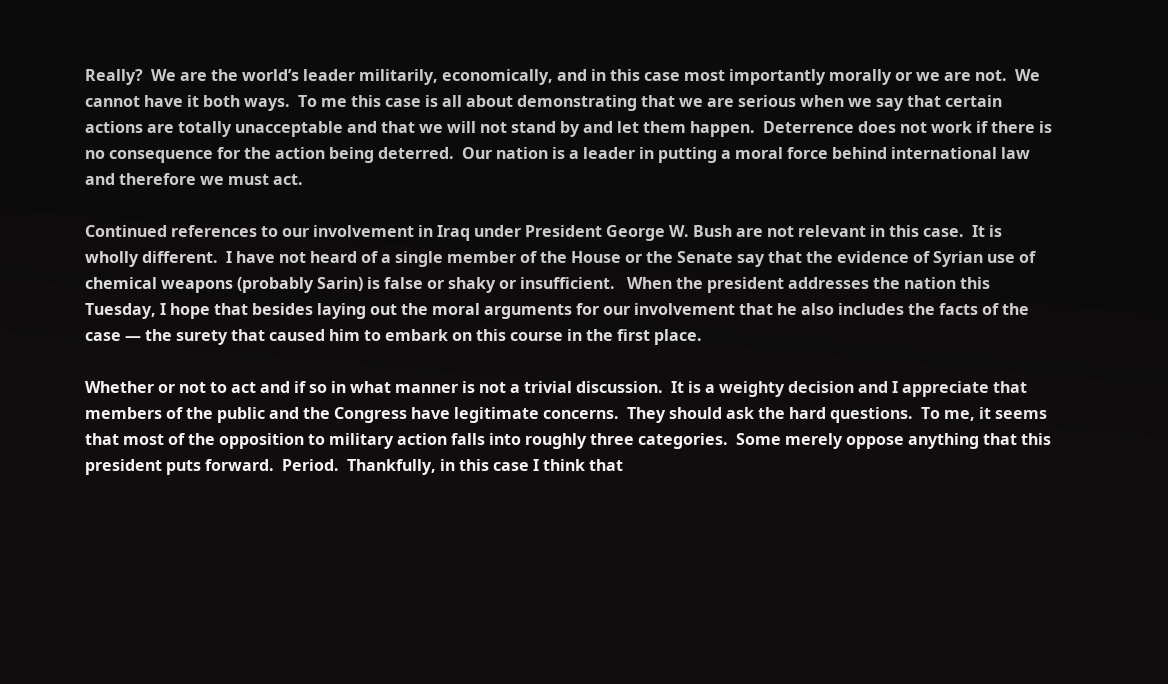Really?  We are the world’s leader militarily, economically, and in this case most importantly morally or we are not.  We cannot have it both ways.  To me this case is all about demonstrating that we are serious when we say that certain actions are totally unacceptable and that we will not stand by and let them happen.  Deterrence does not work if there is no consequence for the action being deterred.  Our nation is a leader in putting a moral force behind international law and therefore we must act.

Continued references to our involvement in Iraq under President George W. Bush are not relevant in this case.  It is wholly different.  I have not heard of a single member of the House or the Senate say that the evidence of Syrian use of chemical weapons (probably Sarin) is false or shaky or insufficient.   When the president addresses the nation this Tuesday, I hope that besides laying out the moral arguments for our involvement that he also includes the facts of the case — the surety that caused him to embark on this course in the first place.

Whether or not to act and if so in what manner is not a trivial discussion.  It is a weighty decision and I appreciate that members of the public and the Congress have legitimate concerns.  They should ask the hard questions.  To me, it seems that most of the opposition to military action falls into roughly three categories.  Some merely oppose anything that this president puts forward.  Period.  Thankfully, in this case I think that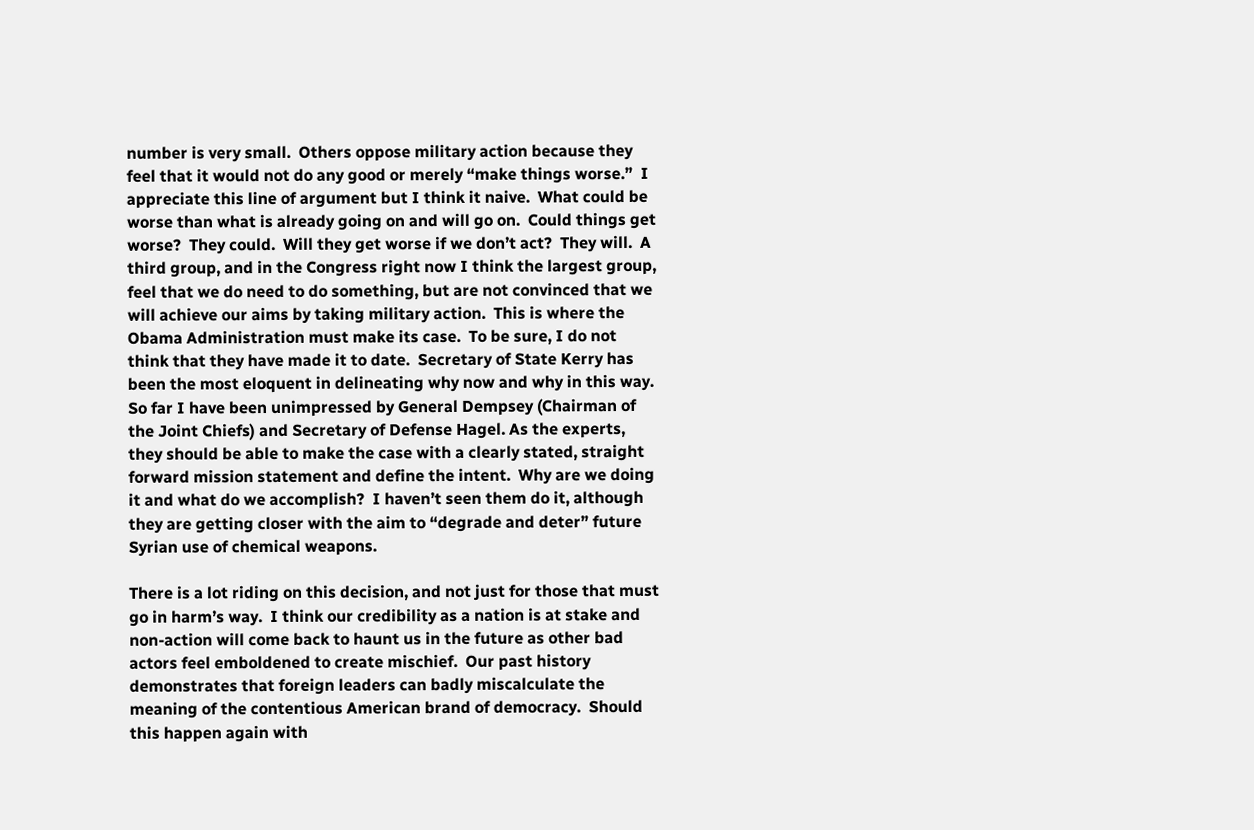number is very small.  Others oppose military action because they feel that it would not do any good or merely “make things worse.”  I appreciate this line of argument but I think it naive.  What could be worse than what is already going on and will go on.  Could things get worse?  They could.  Will they get worse if we don’t act?  They will.  A third group, and in the Congress right now I think the largest group, feel that we do need to do something, but are not convinced that we will achieve our aims by taking military action.  This is where the Obama Administration must make its case.  To be sure, I do not think that they have made it to date.  Secretary of State Kerry has been the most eloquent in delineating why now and why in this way.  So far I have been unimpressed by General Dempsey (Chairman of the Joint Chiefs) and Secretary of Defense Hagel. As the experts, they should be able to make the case with a clearly stated, straight forward mission statement and define the intent.  Why are we doing it and what do we accomplish?  I haven’t seen them do it, although they are getting closer with the aim to “degrade and deter” future Syrian use of chemical weapons.

There is a lot riding on this decision, and not just for those that must go in harm’s way.  I think our credibility as a nation is at stake and non-action will come back to haunt us in the future as other bad actors feel emboldened to create mischief.  Our past history demonstrates that foreign leaders can badly miscalculate the meaning of the contentious American brand of democracy.  Should this happen again with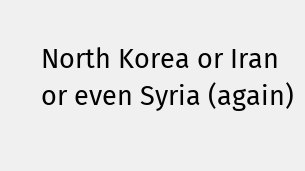North Korea or Iran or even Syria (again)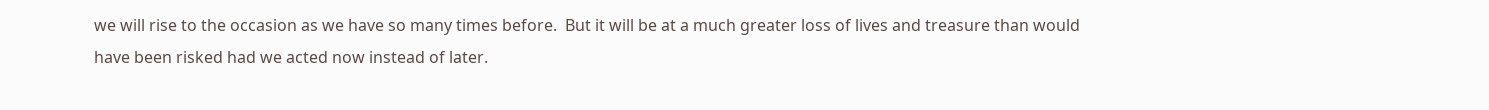we will rise to the occasion as we have so many times before.  But it will be at a much greater loss of lives and treasure than would have been risked had we acted now instead of later.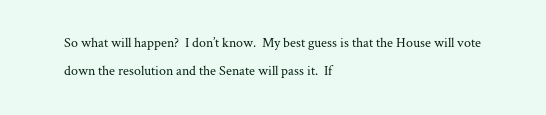So what will happen?  I don’t know.  My best guess is that the House will vote down the resolution and the Senate will pass it.  If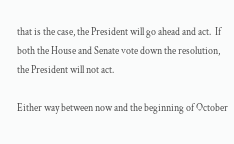that is the case, the President will go ahead and act.  If both the House and Senate vote down the resolution, the President will not act.

Either way between now and the beginning of October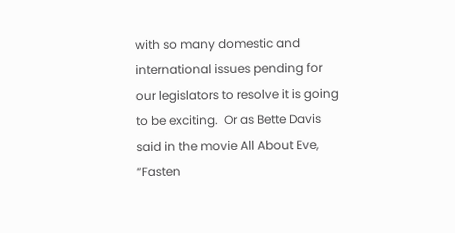with so many domestic and international issues pending for our legislators to resolve it is going to be exciting.  Or as Bette Davis said in the movie All About Eve, “Fasten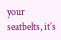your seatbelts, it’s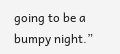going to be a bumpy night.”